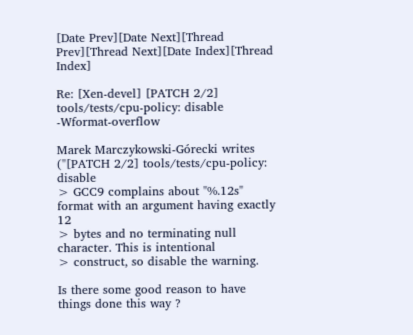[Date Prev][Date Next][Thread Prev][Thread Next][Date Index][Thread Index]

Re: [Xen-devel] [PATCH 2/2] tools/tests/cpu-policy: disable -Wformat-overflow

Marek Marczykowski-Górecki writes ("[PATCH 2/2] tools/tests/cpu-policy: disable
> GCC9 complains about "%.12s" format with an argument having exactly 12
> bytes and no terminating null character. This is intentional
> construct, so disable the warning.

Is there some good reason to have things done this way ?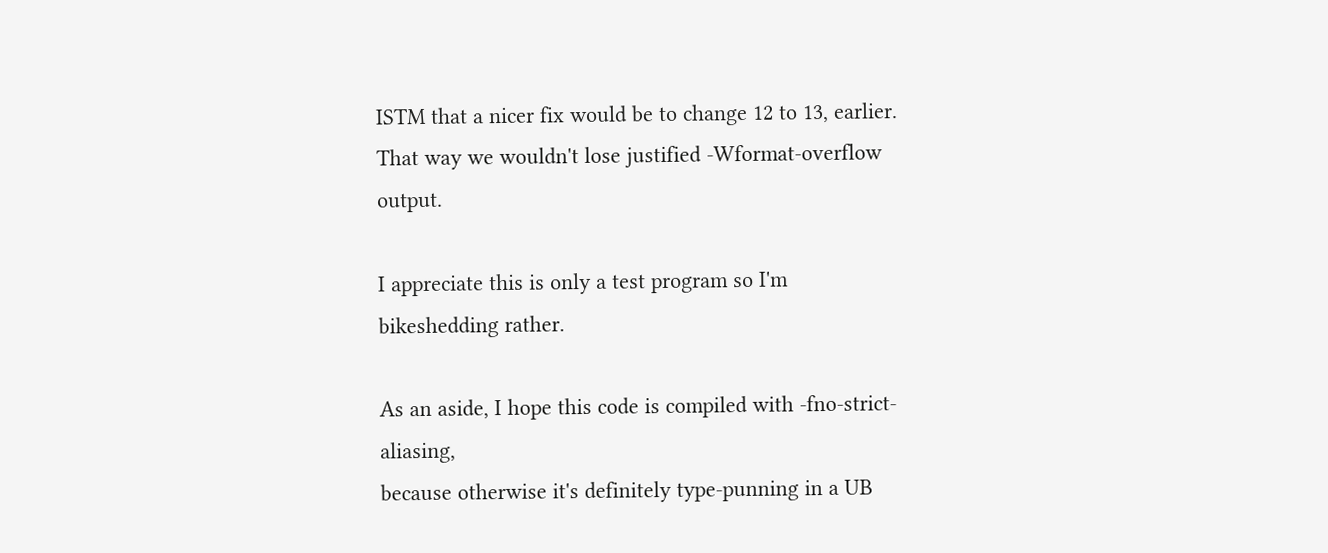ISTM that a nicer fix would be to change 12 to 13, earlier.
That way we wouldn't lose justified -Wformat-overflow output.

I appreciate this is only a test program so I'm bikeshedding rather.

As an aside, I hope this code is compiled with -fno-strict-aliasing,
because otherwise it's definitely type-punning in a UB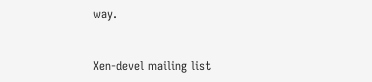way.


Xen-devel mailing list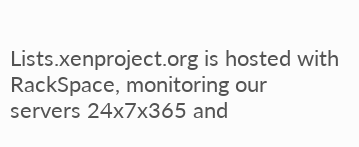Lists.xenproject.org is hosted with RackSpace, monitoring our
servers 24x7x365 and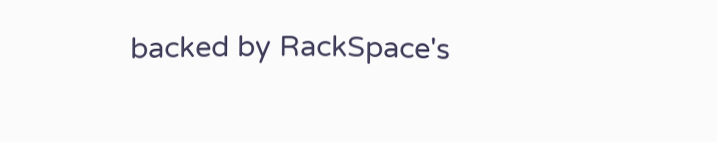backed by RackSpace's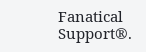Fanatical Support®.